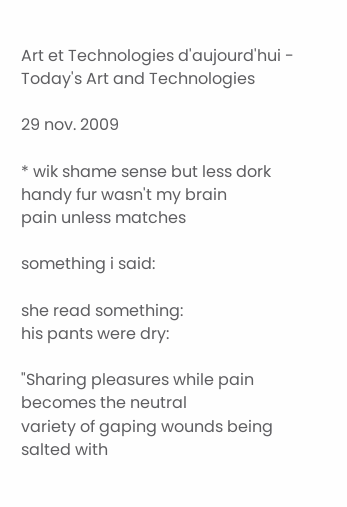Art et Technologies d'aujourd'hui - Today's Art and Technologies

29 nov. 2009

* wik shame sense but less dork
handy fur wasn't my brain
pain unless matches

something i said:

she read something:
his pants were dry:

"Sharing pleasures while pain becomes the neutral
variety of gaping wounds being salted with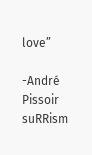love”

-André Pissoir suRRism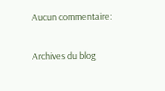Aucun commentaire:

Archives du blog